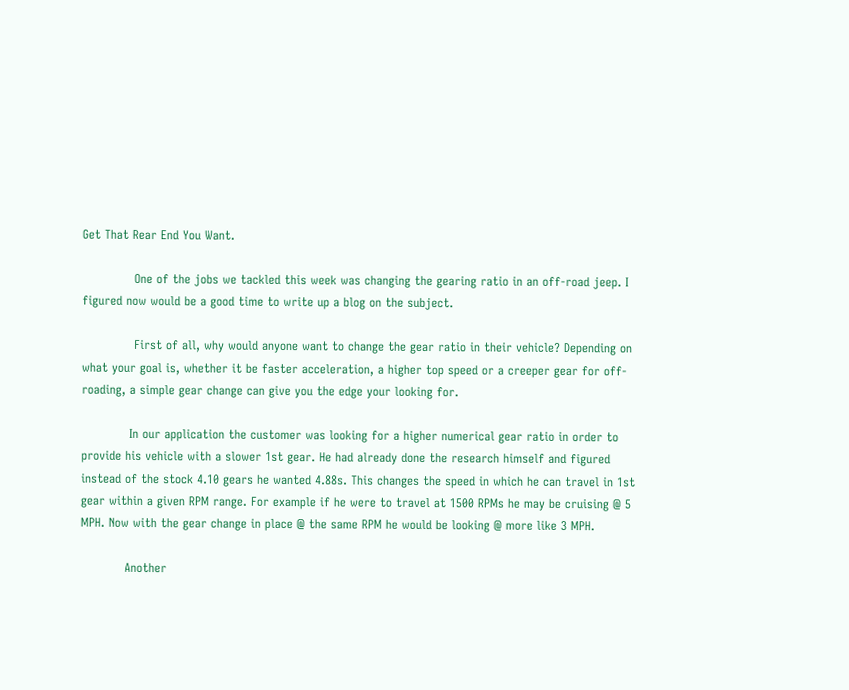Get That Rear End You Want.

             One of the jobs we tackled this week was changing the gearing ratio in an off-road jeep. I figured now would be a good time to write up a blog on the subject.

             First of all, why would anyone want to change the gear ratio in their vehicle? Depending on what your goal is, whether it be faster acceleration, a higher top speed or a creeper gear for off-roading, a simple gear change can give you the edge your looking for.

            In our application the customer was looking for a higher numerical gear ratio in order to provide his vehicle with a slower 1st gear. He had already done the research himself and figured instead of the stock 4.10 gears he wanted 4.88s. This changes the speed in which he can travel in 1st gear within a given RPM range. For example if he were to travel at 1500 RPMs he may be cruising @ 5 MPH. Now with the gear change in place @ the same RPM he would be looking @ more like 3 MPH.

           Another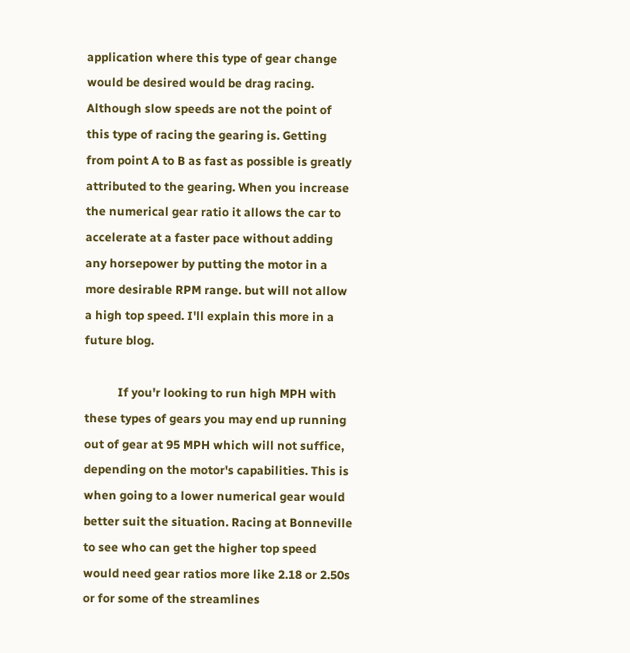application where this type of gear change would be desired would be drag racing. Although slow speeds are not the point of this type of racing the gearing is. Getting from point A to B as fast as possible is greatly attributed to the gearing. When you increase the numerical gear ratio it allows the car to accelerate at a faster pace without adding any horsepower by putting the motor in a more desirable RPM range. but will not allow a high top speed. I'll explain this more in a future blog.

           If you'r looking to run high MPH with these types of gears you may end up running out of gear at 95 MPH which will not suffice, depending on the motor's capabilities. This is when going to a lower numerical gear would better suit the situation. Racing at Bonneville to see who can get the higher top speed would need gear ratios more like 2.18 or 2.50s or for some of the streamlines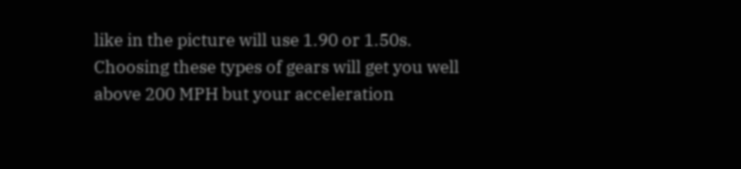like in the picture will use 1.90 or 1.50s. Choosing these types of gears will get you well above 200 MPH but your acceleration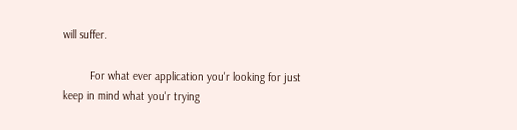will suffer.

         For what ever application you'r looking for just keep in mind what you'r trying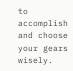to accomplish and choose your gears wisely.